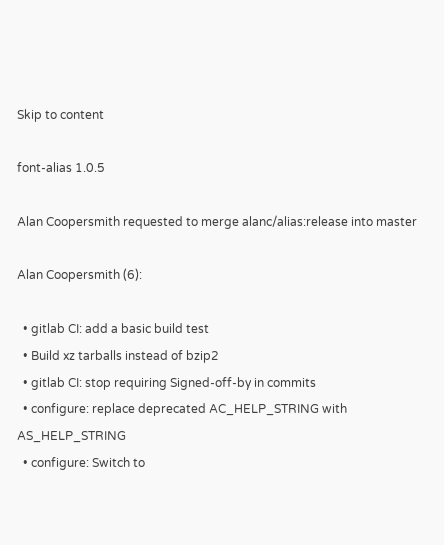Skip to content

font-alias 1.0.5

Alan Coopersmith requested to merge alanc/alias:release into master

Alan Coopersmith (6):

  • gitlab CI: add a basic build test
  • Build xz tarballs instead of bzip2
  • gitlab CI: stop requiring Signed-off-by in commits
  • configure: replace deprecated AC_HELP_STRING with AS_HELP_STRING
  • configure: Switch to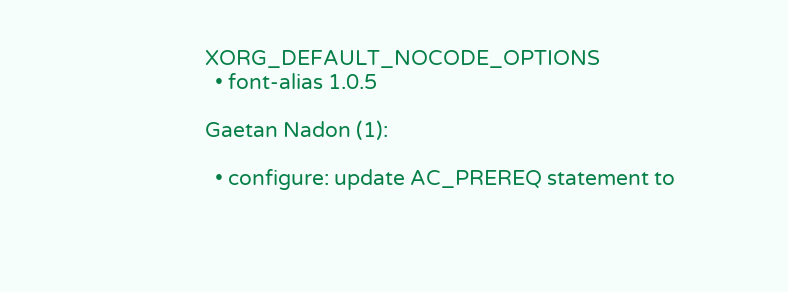XORG_DEFAULT_NOCODE_OPTIONS
  • font-alias 1.0.5

Gaetan Nadon (1):

  • configure: update AC_PREREQ statement to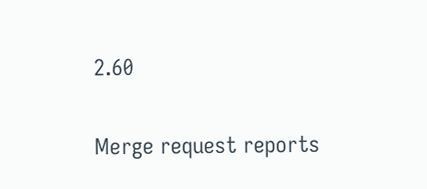2.60

Merge request reports